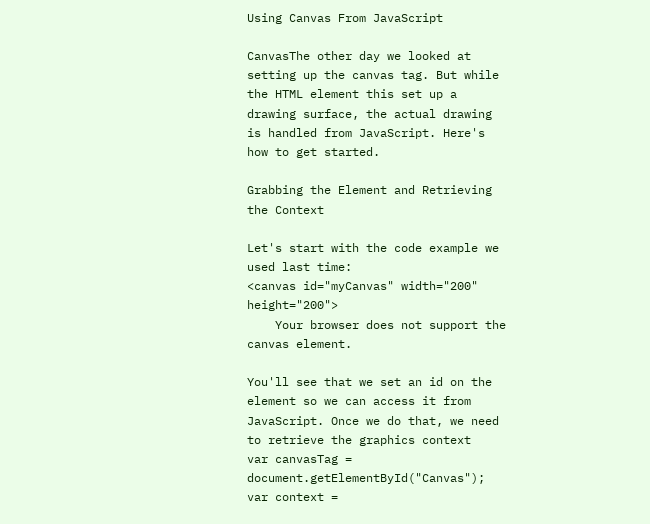Using Canvas From JavaScript

CanvasThe other day we looked at setting up the canvas tag. But while the HTML element this set up a drawing surface, the actual drawing is handled from JavaScript. Here's how to get started.

Grabbing the Element and Retrieving the Context

Let's start with the code example we used last time:
<canvas id="myCanvas" width="200" height="200">
    Your browser does not support the canvas element.

You'll see that we set an id on the element so we can access it from JavaScript. Once we do that, we need to retrieve the graphics context
var canvasTag = document.getElementById("Canvas");
var context =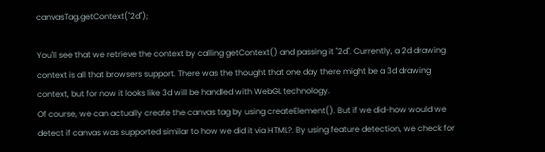canvasTag.getContext("2d");

You'll see that we retrieve the context by calling getContext() and passing it "2d". Currently, a 2d drawing context is all that browsers support. There was the thought that one day there might be a 3d drawing context, but for now it looks like 3d will be handled with WebGL technology.
Of course, we can actually create the canvas tag by using createElement(). But if we did-how would we detect if canvas was supported similar to how we did it via HTML?. By using feature detection, we check for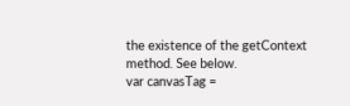the existence of the getContext method. See below.
var canvasTag =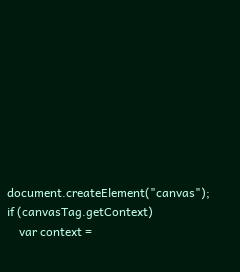document.createElement("canvas");
if (canvasTag.getContext)
    var context =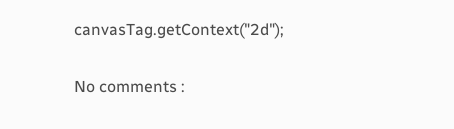canvasTag.getContext("2d");

No comments :